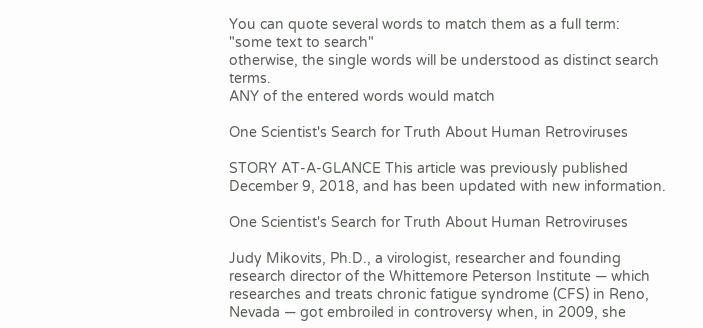You can quote several words to match them as a full term:
"some text to search"
otherwise, the single words will be understood as distinct search terms.
ANY of the entered words would match

One Scientist's Search for Truth About Human Retroviruses

STORY AT-A-GLANCE This article was previously published December 9, 2018, and has been updated with new information.

One Scientist's Search for Truth About Human Retroviruses

Judy Mikovits, Ph.D., a virologist, researcher and founding research director of the Whittemore Peterson Institute — which researches and treats chronic fatigue syndrome (CFS) in Reno, Nevada — got embroiled in controversy when, in 2009, she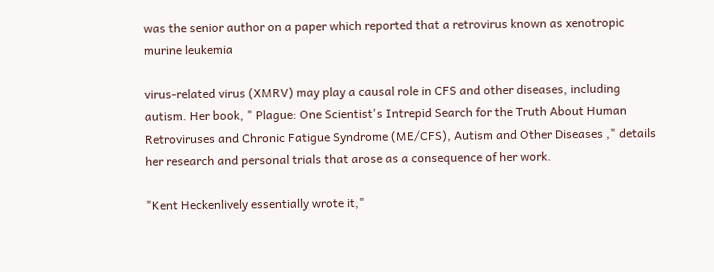was the senior author on a paper which reported that a retrovirus known as xenotropic murine leukemia

virus-related virus (XMRV) may play a causal role in CFS and other diseases, including autism. Her book, " Plague: One Scientist's Intrepid Search for the Truth About Human Retroviruses and Chronic Fatigue Syndrome (ME/CFS), Autism and Other Diseases ," details her research and personal trials that arose as a consequence of her work.

"Kent Heckenlively essentially wrote it,"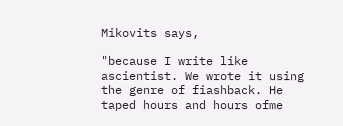Mikovits says,

"because I write like ascientist. We wrote it using the genre of fiashback. He taped hours and hours ofme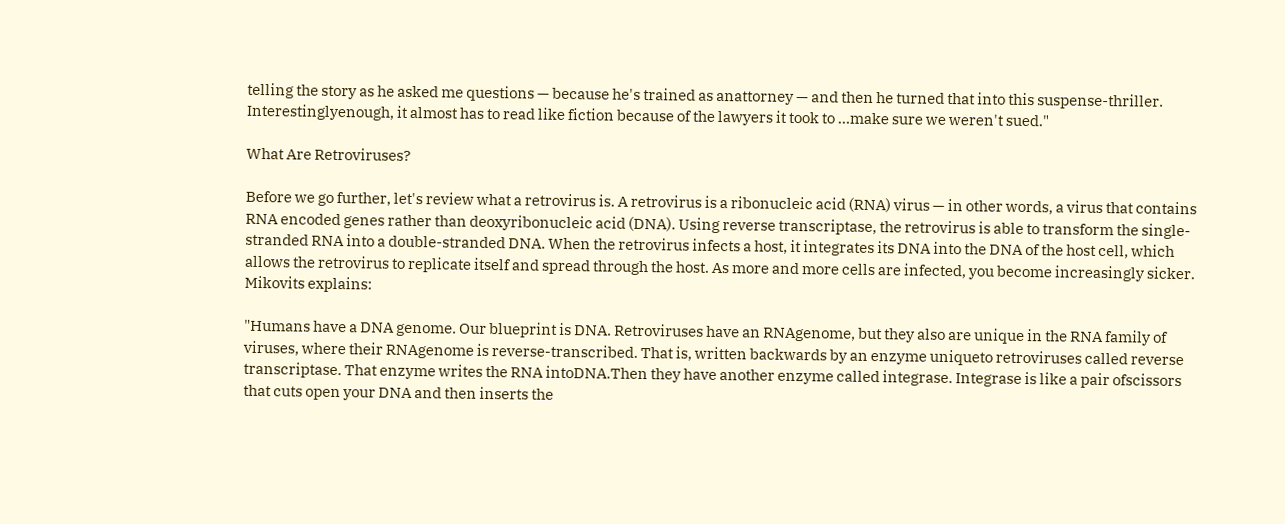telling the story as he asked me questions — because he's trained as anattorney — and then he turned that into this suspense-thriller. Interestinglyenough, it almost has to read like fiction because of the lawyers it took to …make sure we weren't sued."

What Are Retroviruses?

Before we go further, let's review what a retrovirus is. A retrovirus is a ribonucleic acid (RNA) virus — in other words, a virus that contains RNA encoded genes rather than deoxyribonucleic acid (DNA). Using reverse transcriptase, the retrovirus is able to transform the single-stranded RNA into a double-stranded DNA. When the retrovirus infects a host, it integrates its DNA into the DNA of the host cell, which allows the retrovirus to replicate itself and spread through the host. As more and more cells are infected, you become increasingly sicker. Mikovits explains:

"Humans have a DNA genome. Our blueprint is DNA. Retroviruses have an RNAgenome, but they also are unique in the RNA family of viruses, where their RNAgenome is reverse-transcribed. That is, written backwards by an enzyme uniqueto retroviruses called reverse transcriptase. That enzyme writes the RNA intoDNA.Then they have another enzyme called integrase. Integrase is like a pair ofscissors that cuts open your DNA and then inserts the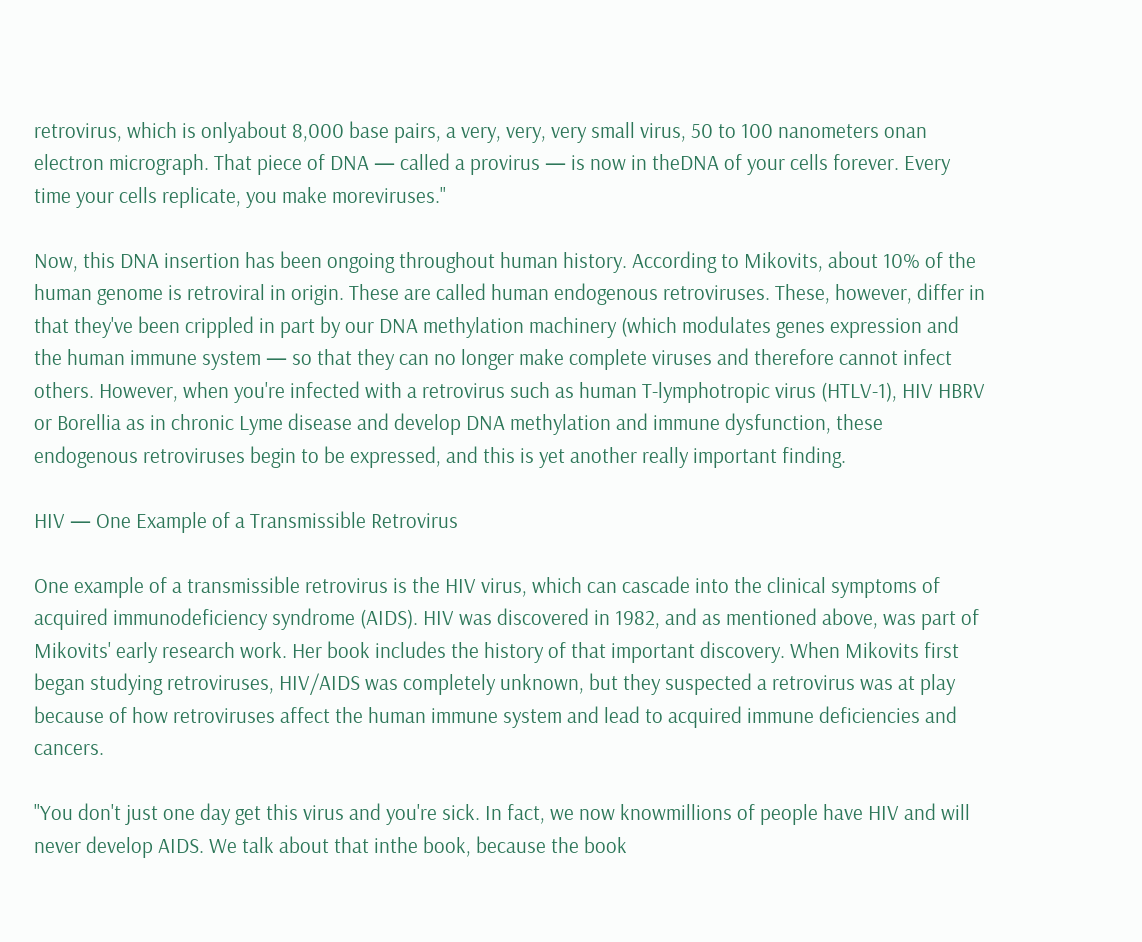retrovirus, which is onlyabout 8,000 base pairs, a very, very, very small virus, 50 to 100 nanometers onan electron micrograph. That piece of DNA — called a provirus — is now in theDNA of your cells forever. Every time your cells replicate, you make moreviruses."

Now, this DNA insertion has been ongoing throughout human history. According to Mikovits, about 10% of the human genome is retroviral in origin. These are called human endogenous retroviruses. These, however, differ in that they've been crippled in part by our DNA methylation machinery (which modulates genes expression and the human immune system — so that they can no longer make complete viruses and therefore cannot infect others. However, when you're infected with a retrovirus such as human T-lymphotropic virus (HTLV-1), HIV HBRV or Borellia as in chronic Lyme disease and develop DNA methylation and immune dysfunction, these endogenous retroviruses begin to be expressed, and this is yet another really important finding.

HIV — One Example of a Transmissible Retrovirus

One example of a transmissible retrovirus is the HIV virus, which can cascade into the clinical symptoms of acquired immunodeficiency syndrome (AIDS). HIV was discovered in 1982, and as mentioned above, was part of Mikovits' early research work. Her book includes the history of that important discovery. When Mikovits first began studying retroviruses, HIV/AIDS was completely unknown, but they suspected a retrovirus was at play because of how retroviruses affect the human immune system and lead to acquired immune deficiencies and cancers.

"You don't just one day get this virus and you're sick. In fact, we now knowmillions of people have HIV and will never develop AIDS. We talk about that inthe book, because the book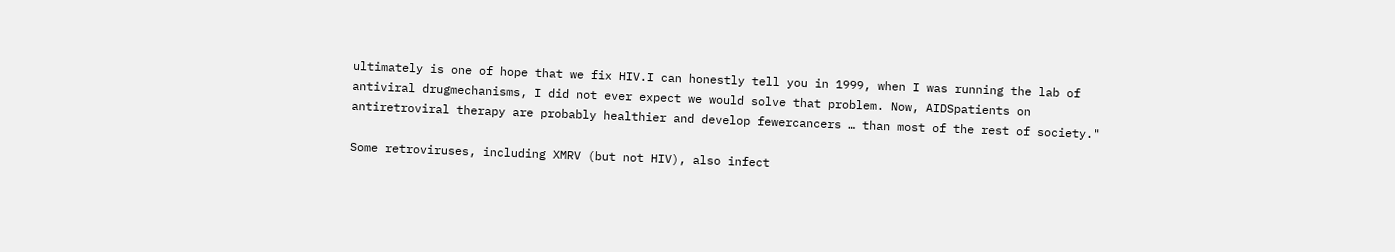ultimately is one of hope that we fix HIV.I can honestly tell you in 1999, when I was running the lab of antiviral drugmechanisms, I did not ever expect we would solve that problem. Now, AIDSpatients on antiretroviral therapy are probably healthier and develop fewercancers … than most of the rest of society."

Some retroviruses, including XMRV (but not HIV), also infect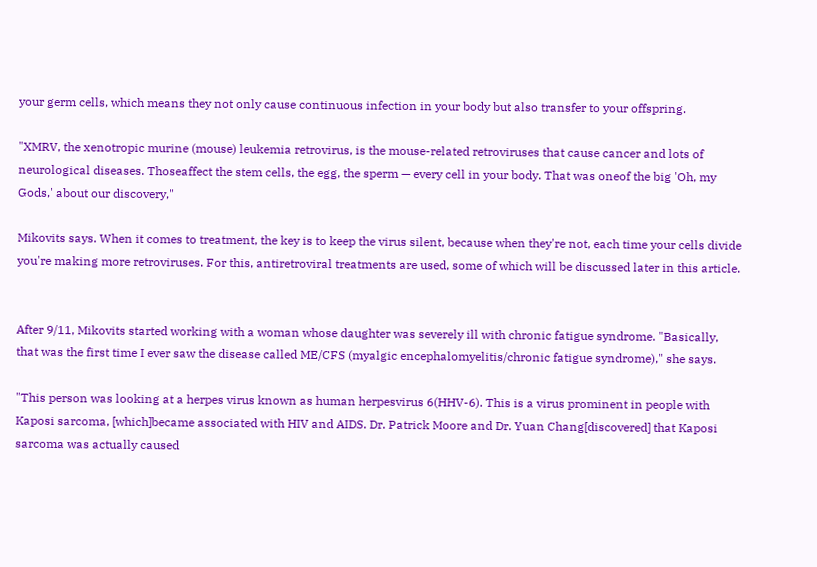your germ cells, which means they not only cause continuous infection in your body but also transfer to your offspring.

"XMRV, the xenotropic murine (mouse) leukemia retrovirus, is the mouse-related retroviruses that cause cancer and lots of neurological diseases. Thoseaffect the stem cells, the egg, the sperm — every cell in your body. That was oneof the big 'Oh, my Gods,' about our discovery,"

Mikovits says. When it comes to treatment, the key is to keep the virus silent, because when they're not, each time your cells divide you're making more retroviruses. For this, antiretroviral treatments are used, some of which will be discussed later in this article.


After 9/11, Mikovits started working with a woman whose daughter was severely ill with chronic fatigue syndrome. "Basically, that was the first time I ever saw the disease called ME/CFS (myalgic encephalomyelitis/chronic fatigue syndrome)," she says.

"This person was looking at a herpes virus known as human herpesvirus 6(HHV-6). This is a virus prominent in people with Kaposi sarcoma, [which]became associated with HIV and AIDS. Dr. Patrick Moore and Dr. Yuan Chang[discovered] that Kaposi sarcoma was actually caused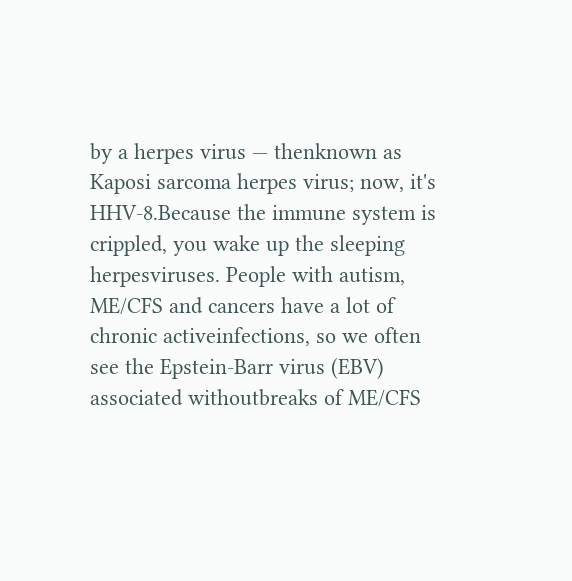by a herpes virus — thenknown as Kaposi sarcoma herpes virus; now, it's HHV-8.Because the immune system is crippled, you wake up the sleeping herpesviruses. People with autism, ME/CFS and cancers have a lot of chronic activeinfections, so we often see the Epstein-Barr virus (EBV) associated withoutbreaks of ME/CFS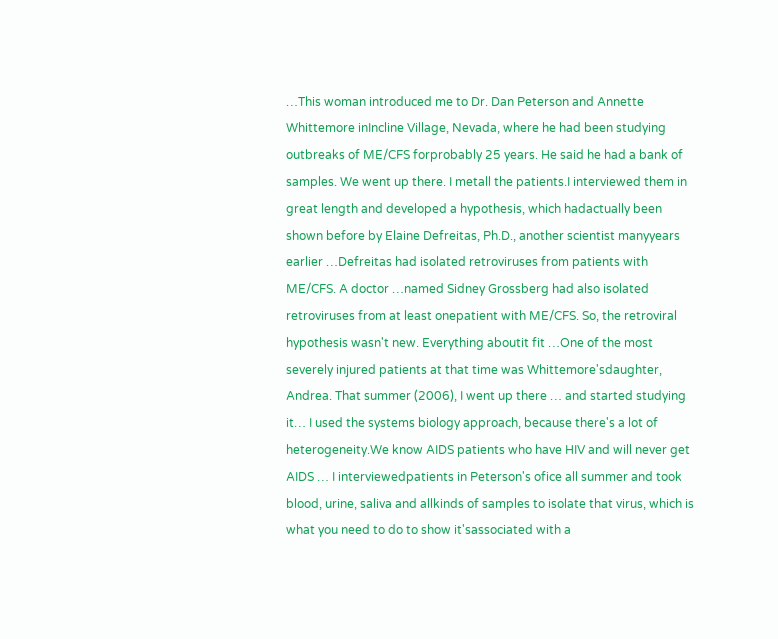…This woman introduced me to Dr. Dan Peterson and Annette Whittemore inIncline Village, Nevada, where he had been studying outbreaks of ME/CFS forprobably 25 years. He said he had a bank of samples. We went up there. I metall the patients.I interviewed them in great length and developed a hypothesis, which hadactually been shown before by Elaine Defreitas, Ph.D., another scientist manyyears earlier …Defreitas had isolated retroviruses from patients with ME/CFS. A doctor …named Sidney Grossberg had also isolated retroviruses from at least onepatient with ME/CFS. So, the retroviral hypothesis wasn't new. Everything aboutit fit …One of the most severely injured patients at that time was Whittemore'sdaughter, Andrea. That summer (2006), I went up there … and started studying it… I used the systems biology approach, because there's a lot of heterogeneity.We know AIDS patients who have HIV and will never get AIDS … I interviewedpatients in Peterson's ofice all summer and took blood, urine, saliva and allkinds of samples to isolate that virus, which is what you need to do to show it'sassociated with a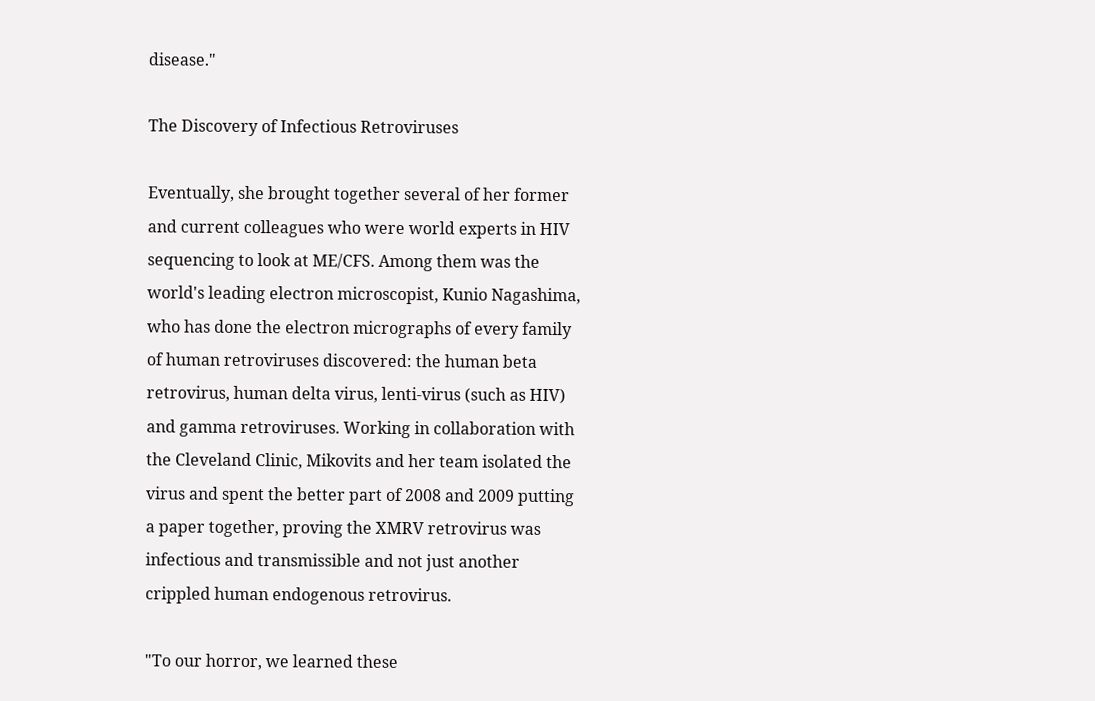disease."

The Discovery of Infectious Retroviruses

Eventually, she brought together several of her former and current colleagues who were world experts in HIV sequencing to look at ME/CFS. Among them was the world's leading electron microscopist, Kunio Nagashima, who has done the electron micrographs of every family of human retroviruses discovered: the human beta retrovirus, human delta virus, lenti-virus (such as HIV) and gamma retroviruses. Working in collaboration with the Cleveland Clinic, Mikovits and her team isolated the virus and spent the better part of 2008 and 2009 putting a paper together, proving the XMRV retrovirus was infectious and transmissible and not just another crippled human endogenous retrovirus.

"To our horror, we learned these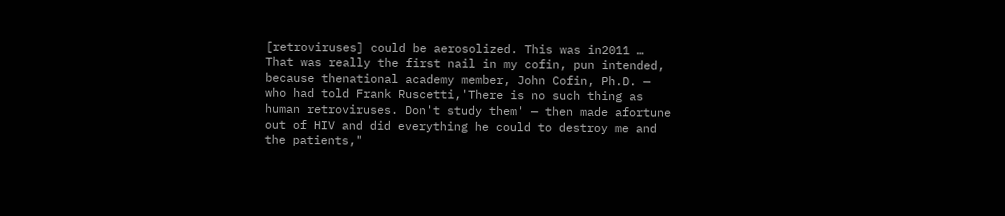[retroviruses] could be aerosolized. This was in2011 … That was really the first nail in my cofin, pun intended, because thenational academy member, John Cofin, Ph.D. — who had told Frank Ruscetti,'There is no such thing as human retroviruses. Don't study them' — then made afortune out of HIV and did everything he could to destroy me and the patients,"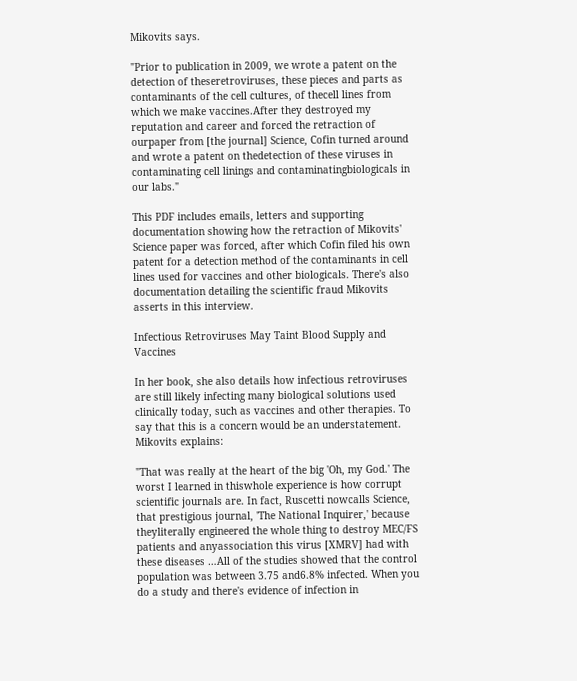Mikovits says.

"Prior to publication in 2009, we wrote a patent on the detection of theseretroviruses, these pieces and parts as contaminants of the cell cultures, of thecell lines from which we make vaccines.After they destroyed my reputation and career and forced the retraction of ourpaper from [the journal] Science, Cofin turned around and wrote a patent on thedetection of these viruses in contaminating cell linings and contaminatingbiologicals in our labs."

This PDF includes emails, letters and supporting documentation showing how the retraction of Mikovits' Science paper was forced, after which Cofin filed his own patent for a detection method of the contaminants in cell lines used for vaccines and other biologicals. There's also documentation detailing the scientific fraud Mikovits asserts in this interview.

Infectious Retroviruses May Taint Blood Supply and Vaccines

In her book, she also details how infectious retroviruses are still likely infecting many biological solutions used clinically today, such as vaccines and other therapies. To say that this is a concern would be an understatement. Mikovits explains:

"That was really at the heart of the big 'Oh, my God.' The worst I learned in thiswhole experience is how corrupt scientific journals are. In fact, Ruscetti nowcalls Science, that prestigious journal, 'The National Inquirer,' because theyliterally engineered the whole thing to destroy MEC/FS patients and anyassociation this virus [XMRV] had with these diseases …All of the studies showed that the control population was between 3.75 and6.8% infected. When you do a study and there's evidence of infection in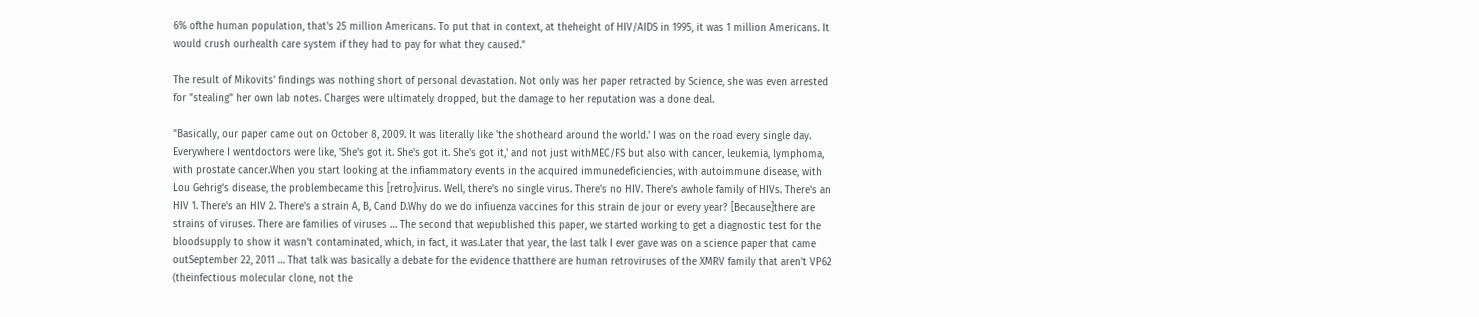6% ofthe human population, that's 25 million Americans. To put that in context, at theheight of HIV/AIDS in 1995, it was 1 million Americans. It would crush ourhealth care system if they had to pay for what they caused."

The result of Mikovits' findings was nothing short of personal devastation. Not only was her paper retracted by Science, she was even arrested for "stealing" her own lab notes. Charges were ultimately dropped, but the damage to her reputation was a done deal.

"Basically, our paper came out on October 8, 2009. It was literally like 'the shotheard around the world.' I was on the road every single day. Everywhere I wentdoctors were like, 'She's got it. She's got it. She's got it,' and not just withMEC/FS but also with cancer, leukemia, lymphoma, with prostate cancer.When you start looking at the infiammatory events in the acquired immunedeficiencies, with autoimmune disease, with Lou Gehrig's disease, the problembecame this [retro]virus. Well, there's no single virus. There's no HIV. There's awhole family of HIVs. There's an HIV 1. There's an HIV 2. There's a strain A, B, Cand D.Why do we do infiuenza vaccines for this strain de jour or every year? [Because]there are strains of viruses. There are families of viruses … The second that wepublished this paper, we started working to get a diagnostic test for the bloodsupply to show it wasn't contaminated, which, in fact, it was.Later that year, the last talk I ever gave was on a science paper that came outSeptember 22, 2011 … That talk was basically a debate for the evidence thatthere are human retroviruses of the XMRV family that aren't VP62 (theinfectious molecular clone, not the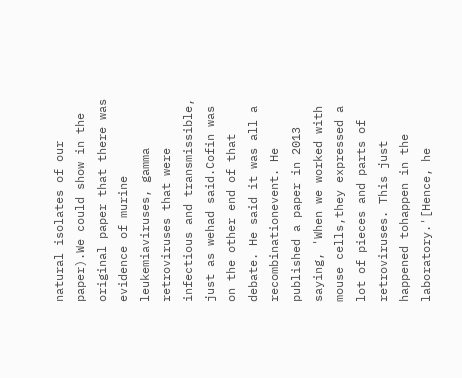natural isolates of our paper).We could show in the original paper that there was evidence of murine leukemiaviruses, gamma retroviruses that were infectious and transmissible, just as wehad said.Cofin was on the other end of that debate. He said it was all a recombinationevent. He published a paper in 2013 saying, 'When we worked with mouse cells,they expressed a lot of pieces and parts of retroviruses. This just happened tohappen in the laboratory.'[Hence, he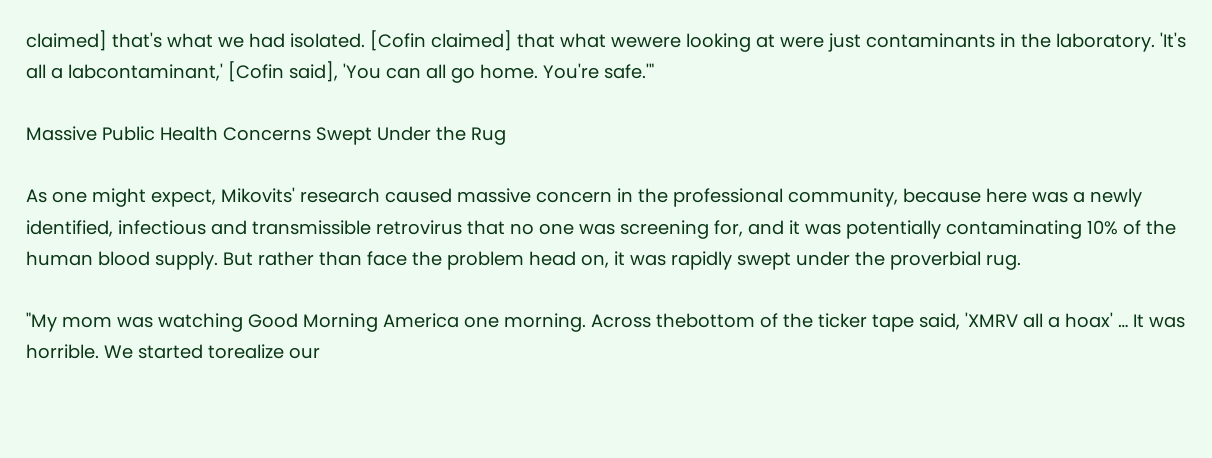claimed] that's what we had isolated. [Cofin claimed] that what wewere looking at were just contaminants in the laboratory. 'It's all a labcontaminant,' [Cofin said], 'You can all go home. You're safe.'"

Massive Public Health Concerns Swept Under the Rug

As one might expect, Mikovits' research caused massive concern in the professional community, because here was a newly identified, infectious and transmissible retrovirus that no one was screening for, and it was potentially contaminating 10% of the human blood supply. But rather than face the problem head on, it was rapidly swept under the proverbial rug.

"My mom was watching Good Morning America one morning. Across thebottom of the ticker tape said, 'XMRV all a hoax' … It was horrible. We started torealize our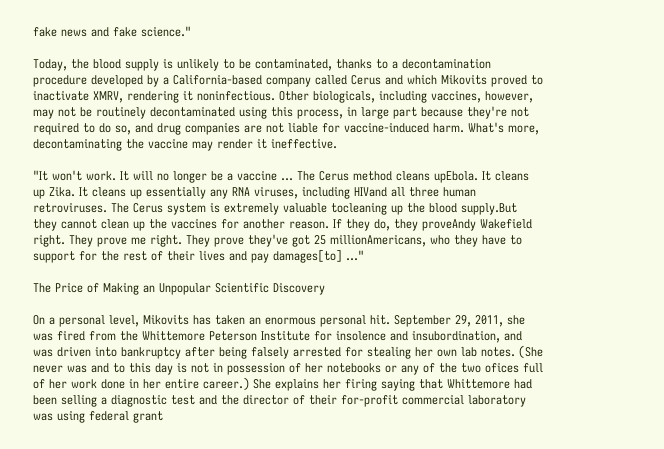fake news and fake science."

Today, the blood supply is unlikely to be contaminated, thanks to a decontamination procedure developed by a California-based company called Cerus and which Mikovits proved to inactivate XMRV, rendering it noninfectious. Other biologicals, including vaccines, however, may not be routinely decontaminated using this process, in large part because they're not required to do so, and drug companies are not liable for vaccine-induced harm. What's more, decontaminating the vaccine may render it ineffective.

"It won't work. It will no longer be a vaccine … The Cerus method cleans upEbola. It cleans up Zika. It cleans up essentially any RNA viruses, including HIVand all three human retroviruses. The Cerus system is extremely valuable tocleaning up the blood supply.But they cannot clean up the vaccines for another reason. If they do, they proveAndy Wakefield right. They prove me right. They prove they've got 25 millionAmericans, who they have to support for the rest of their lives and pay damages[to] …"

The Price of Making an Unpopular Scientific Discovery

On a personal level, Mikovits has taken an enormous personal hit. September 29, 2011, she was fired from the Whittemore Peterson Institute for insolence and insubordination, and was driven into bankruptcy after being falsely arrested for stealing her own lab notes. (She never was and to this day is not in possession of her notebooks or any of the two ofices full of her work done in her entire career.) She explains her firing saying that Whittemore had been selling a diagnostic test and the director of their for-profit commercial laboratory was using federal grant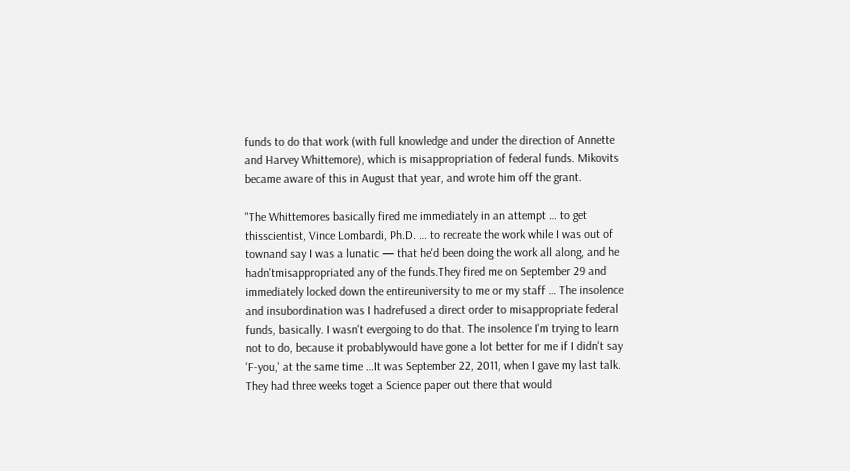funds to do that work (with full knowledge and under the direction of Annette and Harvey Whittemore), which is misappropriation of federal funds. Mikovits became aware of this in August that year, and wrote him off the grant.

"The Whittemores basically fired me immediately in an attempt … to get thisscientist, Vince Lombardi, Ph.D. … to recreate the work while I was out of townand say I was a lunatic — that he'd been doing the work all along, and he hadn'tmisappropriated any of the funds.They fired me on September 29 and immediately locked down the entireuniversity to me or my staff … The insolence and insubordination was I hadrefused a direct order to misappropriate federal funds, basically. I wasn't evergoing to do that. The insolence I'm trying to learn not to do, because it probablywould have gone a lot better for me if I didn't say 'F-you,' at the same time …It was September 22, 2011, when I gave my last talk. They had three weeks toget a Science paper out there that would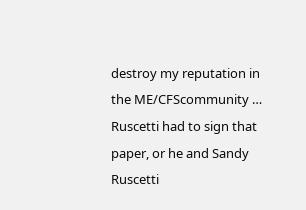destroy my reputation in the ME/CFScommunity … Ruscetti had to sign that paper, or he and Sandy Ruscetti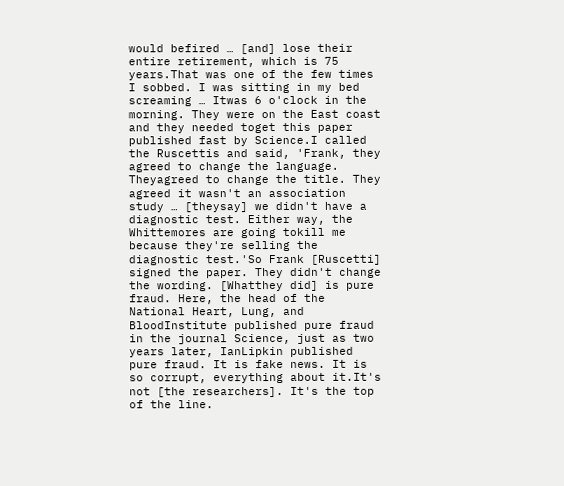would befired … [and] lose their entire retirement, which is 75 years.That was one of the few times I sobbed. I was sitting in my bed screaming … Itwas 6 o'clock in the morning. They were on the East coast and they needed toget this paper published fast by Science.I called the Ruscettis and said, 'Frank, they agreed to change the language. Theyagreed to change the title. They agreed it wasn't an association study … [theysay] we didn't have a diagnostic test. Either way, the Whittemores are going tokill me because they're selling the diagnostic test.'So Frank [Ruscetti] signed the paper. They didn't change the wording. [Whatthey did] is pure fraud. Here, the head of the National Heart, Lung, and BloodInstitute published pure fraud in the journal Science, just as two years later, IanLipkin published pure fraud. It is fake news. It is so corrupt, everything about it.It's not [the researchers]. It's the top of the line.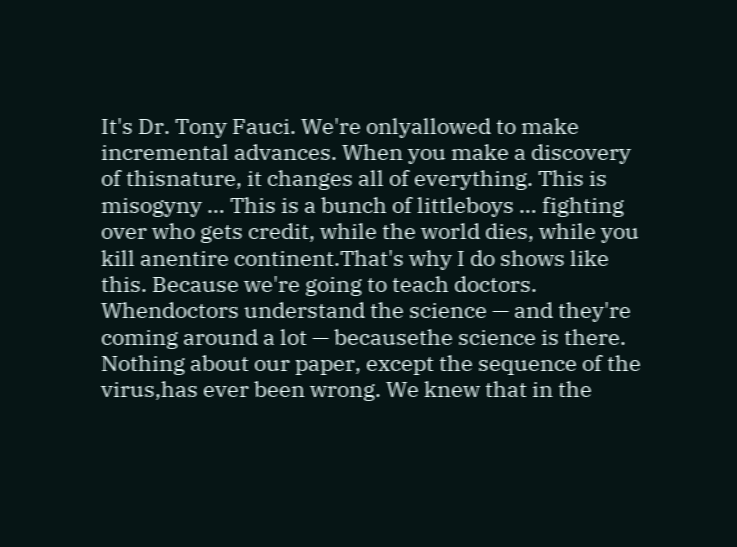It's Dr. Tony Fauci. We're onlyallowed to make incremental advances. When you make a discovery of thisnature, it changes all of everything. This is misogyny … This is a bunch of littleboys … fighting over who gets credit, while the world dies, while you kill anentire continent.That's why I do shows like this. Because we're going to teach doctors. Whendoctors understand the science — and they're coming around a lot — becausethe science is there. Nothing about our paper, except the sequence of the virus,has ever been wrong. We knew that in the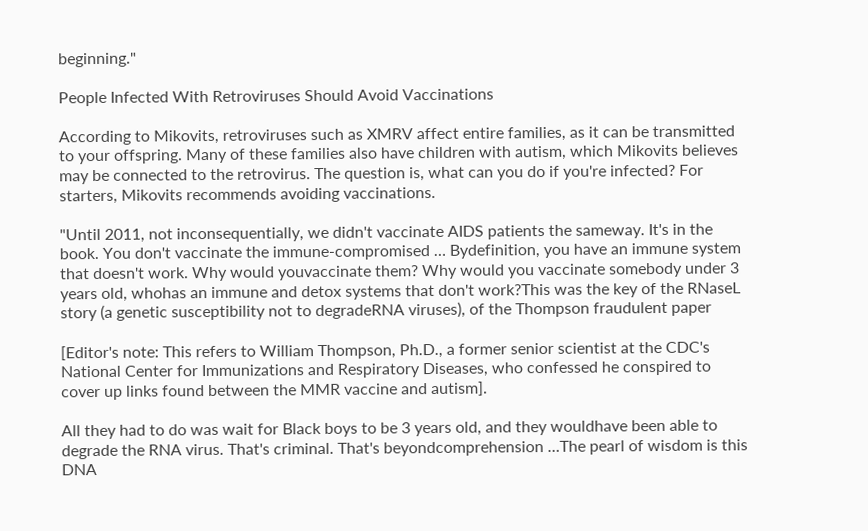beginning."

People Infected With Retroviruses Should Avoid Vaccinations

According to Mikovits, retroviruses such as XMRV affect entire families, as it can be transmitted to your offspring. Many of these families also have children with autism, which Mikovits believes may be connected to the retrovirus. The question is, what can you do if you're infected? For starters, Mikovits recommends avoiding vaccinations.

"Until 2011, not inconsequentially, we didn't vaccinate AIDS patients the sameway. It's in the book. You don't vaccinate the immune-compromised … Bydefinition, you have an immune system that doesn't work. Why would youvaccinate them? Why would you vaccinate somebody under 3 years old, whohas an immune and detox systems that don't work?This was the key of the RNaseL story (a genetic susceptibility not to degradeRNA viruses), of the Thompson fraudulent paper

[Editor's note: This refers to William Thompson, Ph.D., a former senior scientist at the CDC's National Center for Immunizations and Respiratory Diseases, who confessed he conspired to cover up links found between the MMR vaccine and autism].

All they had to do was wait for Black boys to be 3 years old, and they wouldhave been able to degrade the RNA virus. That's criminal. That's beyondcomprehension …The pearl of wisdom is this DNA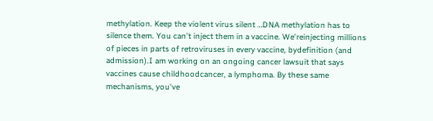methylation. Keep the violent virus silent …DNA methylation has to silence them. You can't inject them in a vaccine. We'reinjecting millions of pieces in parts of retroviruses in every vaccine, bydefinition (and admission).I am working on an ongoing cancer lawsuit that says vaccines cause childhoodcancer, a lymphoma. By these same mechanisms, you've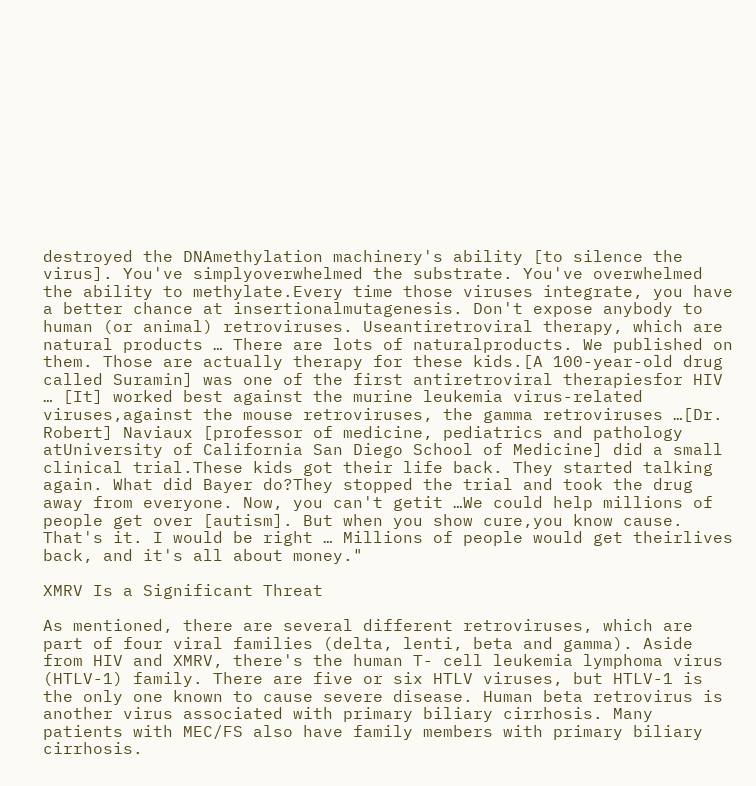destroyed the DNAmethylation machinery's ability [to silence the virus]. You've simplyoverwhelmed the substrate. You've overwhelmed the ability to methylate.Every time those viruses integrate, you have a better chance at insertionalmutagenesis. Don't expose anybody to human (or animal) retroviruses. Useantiretroviral therapy, which are natural products … There are lots of naturalproducts. We published on them. Those are actually therapy for these kids.[A 100-year-old drug called Suramin] was one of the first antiretroviral therapiesfor HIV … [It] worked best against the murine leukemia virus-related viruses,against the mouse retroviruses, the gamma retroviruses …[Dr. Robert] Naviaux [professor of medicine, pediatrics and pathology atUniversity of California San Diego School of Medicine] did a small clinical trial.These kids got their life back. They started talking again. What did Bayer do?They stopped the trial and took the drug away from everyone. Now, you can't getit …We could help millions of people get over [autism]. But when you show cure,you know cause. That's it. I would be right … Millions of people would get theirlives back, and it's all about money."

XMRV Is a Significant Threat

As mentioned, there are several different retroviruses, which are part of four viral families (delta, lenti, beta and gamma). Aside from HIV and XMRV, there's the human T- cell leukemia lymphoma virus (HTLV-1) family. There are five or six HTLV viruses, but HTLV-1 is the only one known to cause severe disease. Human beta retrovirus is another virus associated with primary biliary cirrhosis. Many patients with MEC/FS also have family members with primary biliary cirrhosis.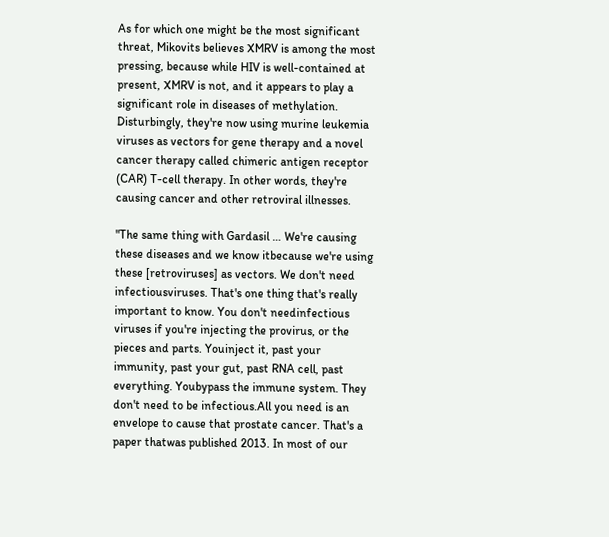As for which one might be the most significant threat, Mikovits believes XMRV is among the most pressing, because while HIV is well-contained at present, XMRV is not, and it appears to play a significant role in diseases of methylation. Disturbingly, they're now using murine leukemia viruses as vectors for gene therapy and a novel cancer therapy called chimeric antigen receptor (CAR) T-cell therapy. In other words, they're causing cancer and other retroviral illnesses.

"The same thing with Gardasil … We're causing these diseases and we know itbecause we're using these [retroviruses] as vectors. We don't need infectiousviruses. That's one thing that's really important to know. You don't needinfectious viruses if you're injecting the provirus, or the pieces and parts. Youinject it, past your immunity, past your gut, past RNA cell, past everything. Youbypass the immune system. They don't need to be infectious.All you need is an envelope to cause that prostate cancer. That's a paper thatwas published 2013. In most of our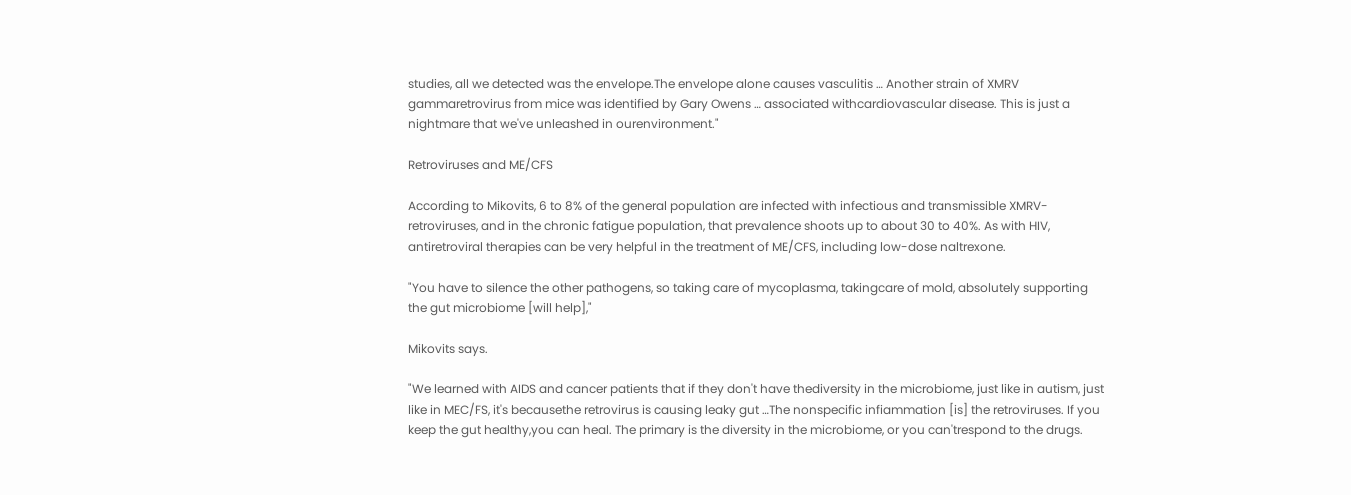studies, all we detected was the envelope.The envelope alone causes vasculitis … Another strain of XMRV gammaretrovirus from mice was identified by Gary Owens … associated withcardiovascular disease. This is just a nightmare that we've unleashed in ourenvironment."

Retroviruses and ME/CFS

According to Mikovits, 6 to 8% of the general population are infected with infectious and transmissible XMRV-retroviruses, and in the chronic fatigue population, that prevalence shoots up to about 30 to 40%. As with HIV, antiretroviral therapies can be very helpful in the treatment of ME/CFS, including low-dose naltrexone.

"You have to silence the other pathogens, so taking care of mycoplasma, takingcare of mold, absolutely supporting the gut microbiome [will help],"

Mikovits says.

"We learned with AIDS and cancer patients that if they don't have thediversity in the microbiome, just like in autism, just like in MEC/FS, it's becausethe retrovirus is causing leaky gut …The nonspecific infiammation [is] the retroviruses. If you keep the gut healthy,you can heal. The primary is the diversity in the microbiome, or you can'trespond to the drugs.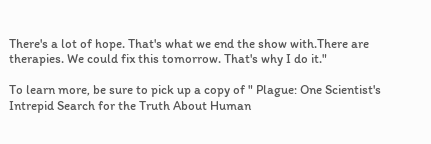There's a lot of hope. That's what we end the show with.There are therapies. We could fix this tomorrow. That's why I do it."

To learn more, be sure to pick up a copy of " Plague: One Scientist's Intrepid Search for the Truth About Human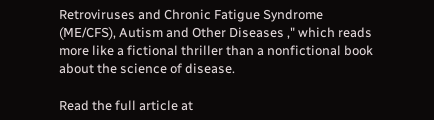Retroviruses and Chronic Fatigue Syndrome (ME/CFS), Autism and Other Diseases ," which reads more like a fictional thriller than a nonfictional book about the science of disease.

Read the full article at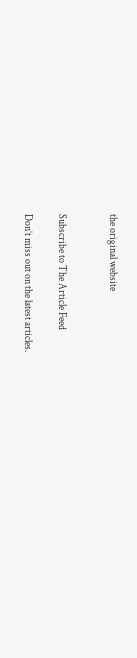the original website


Subscribe to The Article Feed

Don’t miss out on the latest articles.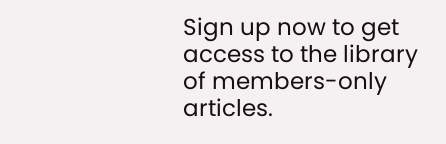Sign up now to get access to the library of members-only articles.